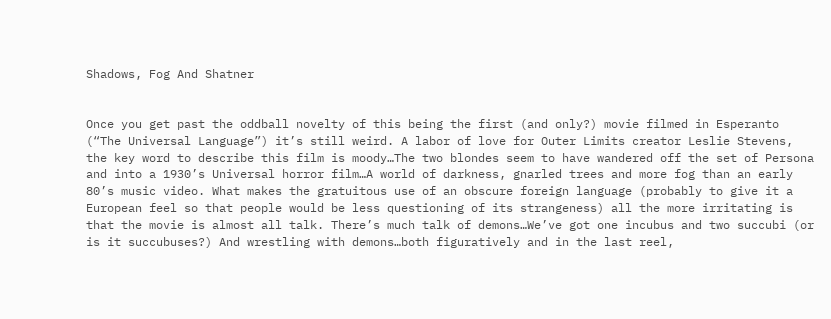Shadows, Fog And Shatner


Once you get past the oddball novelty of this being the first (and only?) movie filmed in Esperanto (“The Universal Language”) it’s still weird. A labor of love for Outer Limits creator Leslie Stevens, the key word to describe this film is moody…The two blondes seem to have wandered off the set of Persona and into a 1930’s Universal horror film…A world of darkness, gnarled trees and more fog than an early 80’s music video. What makes the gratuitous use of an obscure foreign language (probably to give it a European feel so that people would be less questioning of its strangeness) all the more irritating is that the movie is almost all talk. There’s much talk of demons…We’ve got one incubus and two succubi (or is it succubuses?) And wrestling with demons…both figuratively and in the last reel,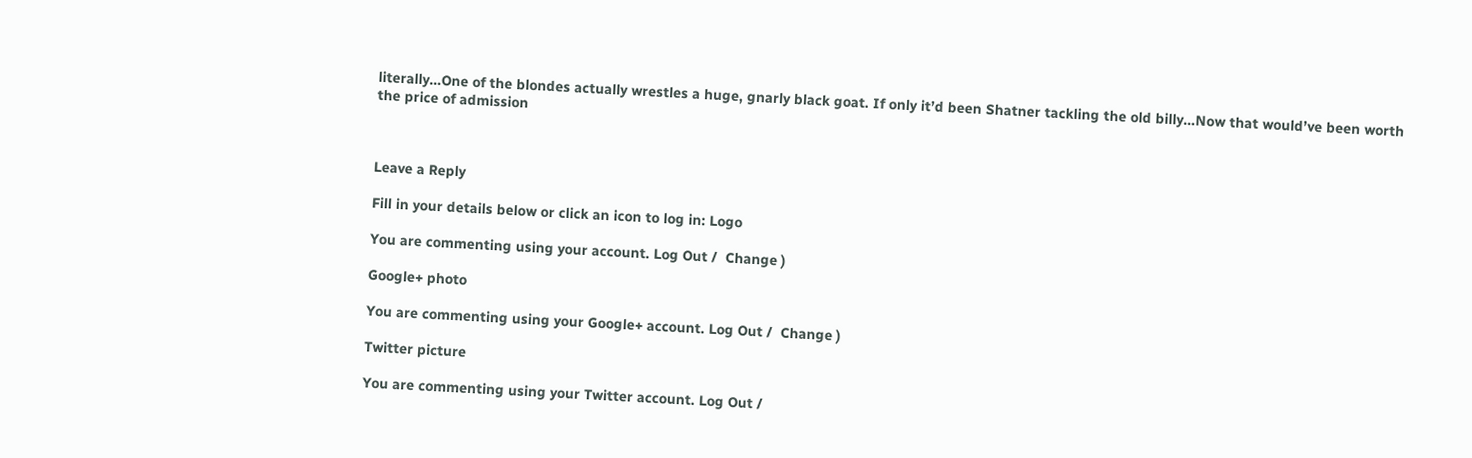literally…One of the blondes actually wrestles a huge, gnarly black goat. If only it’d been Shatner tackling the old billy…Now that would’ve been worth the price of admission



Leave a Reply

Fill in your details below or click an icon to log in: Logo

You are commenting using your account. Log Out /  Change )

Google+ photo

You are commenting using your Google+ account. Log Out /  Change )

Twitter picture

You are commenting using your Twitter account. Log Out /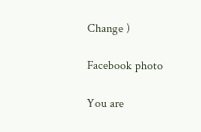Change )

Facebook photo

You are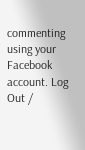commenting using your Facebook account. Log Out /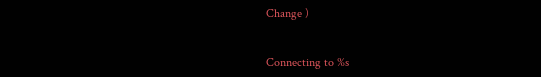Change )


Connecting to %s